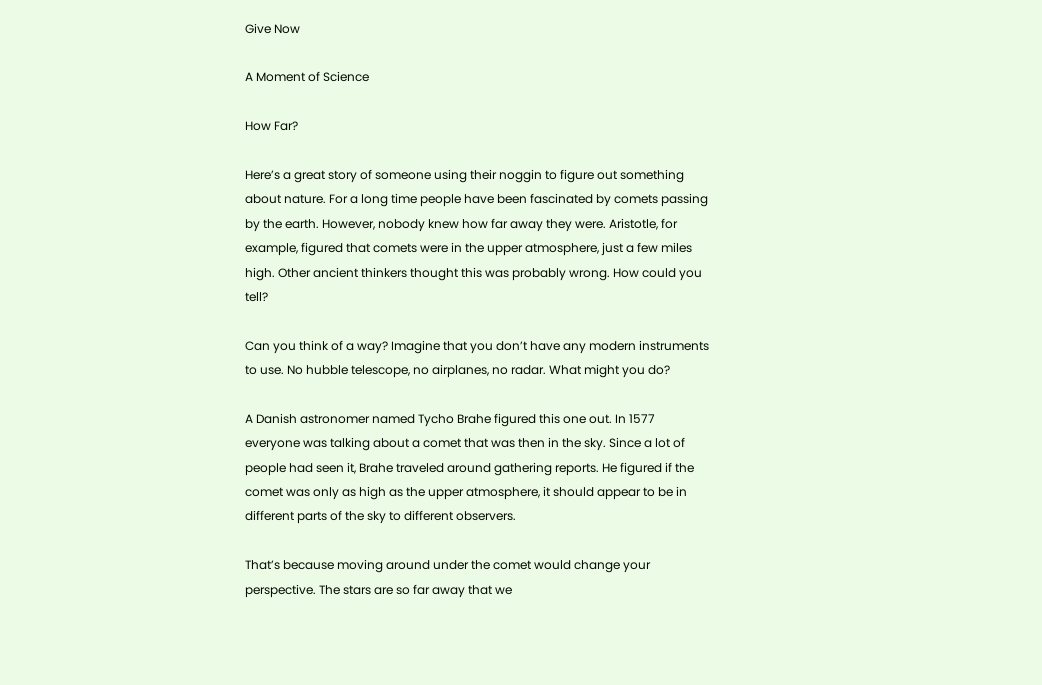Give Now

A Moment of Science

How Far?

Here’s a great story of someone using their noggin to figure out something about nature. For a long time people have been fascinated by comets passing by the earth. However, nobody knew how far away they were. Aristotle, for example, figured that comets were in the upper atmosphere, just a few miles high. Other ancient thinkers thought this was probably wrong. How could you tell?

Can you think of a way? Imagine that you don’t have any modern instruments to use. No hubble telescope, no airplanes, no radar. What might you do?

A Danish astronomer named Tycho Brahe figured this one out. In 1577 everyone was talking about a comet that was then in the sky. Since a lot of people had seen it, Brahe traveled around gathering reports. He figured if the comet was only as high as the upper atmosphere, it should appear to be in different parts of the sky to different observers.

That’s because moving around under the comet would change your perspective. The stars are so far away that we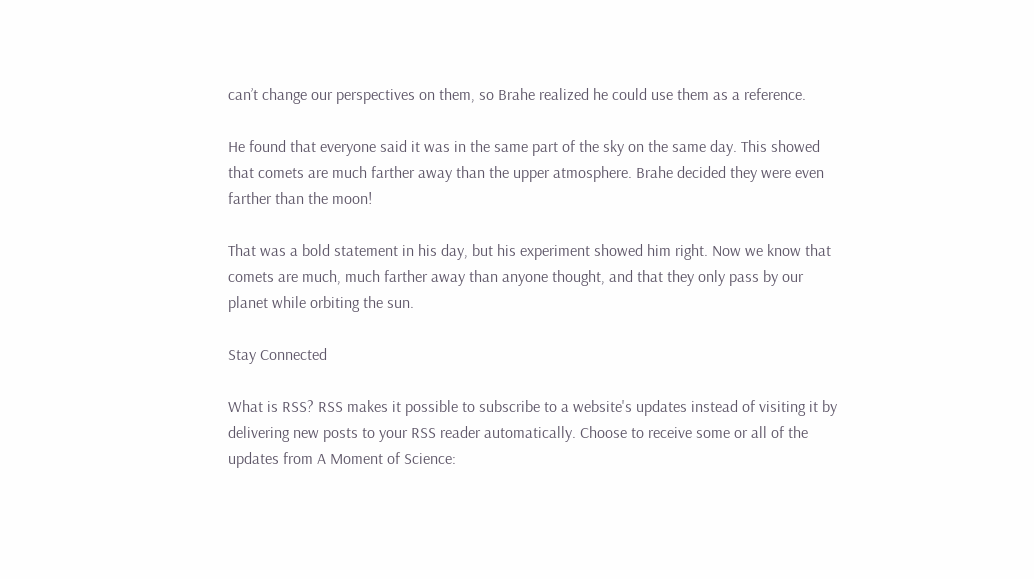can’t change our perspectives on them, so Brahe realized he could use them as a reference.

He found that everyone said it was in the same part of the sky on the same day. This showed that comets are much farther away than the upper atmosphere. Brahe decided they were even farther than the moon!

That was a bold statement in his day, but his experiment showed him right. Now we know that comets are much, much farther away than anyone thought, and that they only pass by our planet while orbiting the sun.

Stay Connected

What is RSS? RSS makes it possible to subscribe to a website's updates instead of visiting it by delivering new posts to your RSS reader automatically. Choose to receive some or all of the updates from A Moment of Science: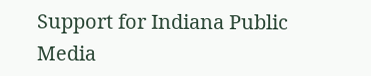Support for Indiana Public Media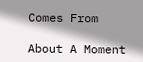Comes From

About A Moment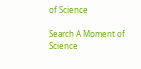of Science

Search A Moment of Science